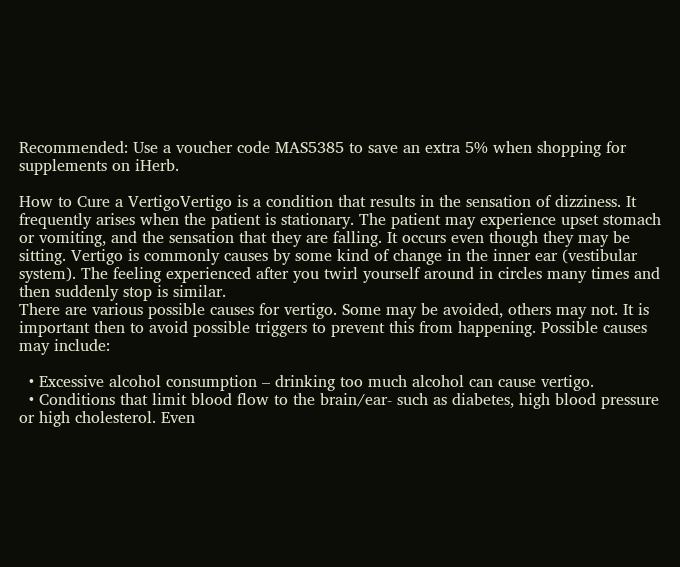Recommended: Use a voucher code MAS5385 to save an extra 5% when shopping for supplements on iHerb.

How to Cure a VertigoVertigo is a condition that results in the sensation of dizziness. It frequently arises when the patient is stationary. The patient may experience upset stomach or vomiting, and the sensation that they are falling. It occurs even though they may be sitting. Vertigo is commonly causes by some kind of change in the inner ear (vestibular system). The feeling experienced after you twirl yourself around in circles many times and then suddenly stop is similar.
There are various possible causes for vertigo. Some may be avoided, others may not. It is important then to avoid possible triggers to prevent this from happening. Possible causes may include:

  • Excessive alcohol consumption – drinking too much alcohol can cause vertigo.
  • Conditions that limit blood flow to the brain/ear- such as diabetes, high blood pressure or high cholesterol. Even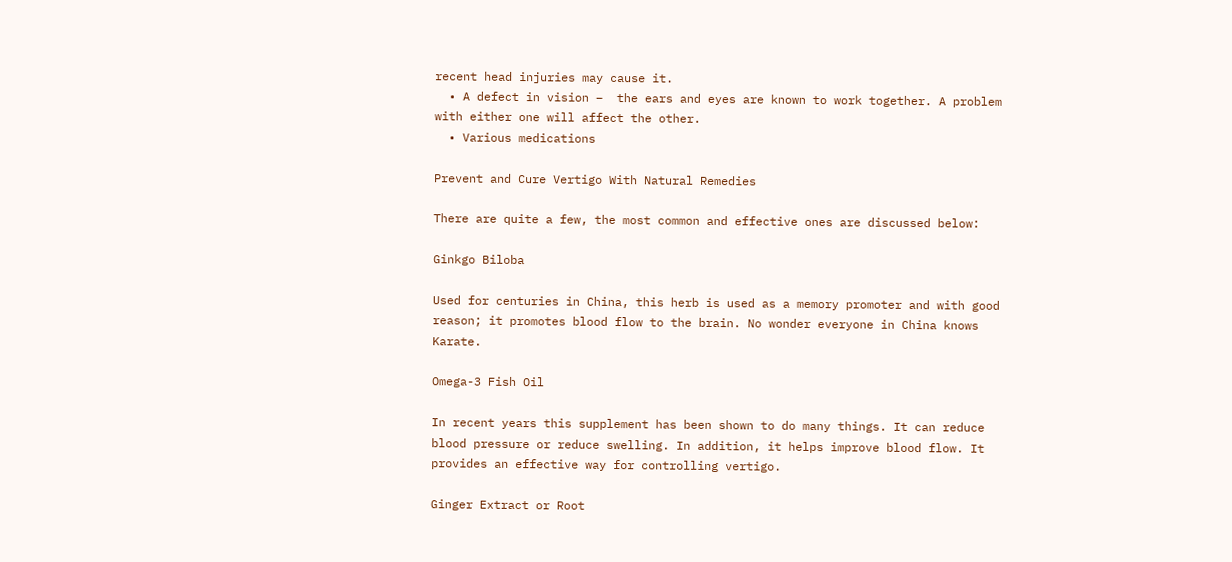recent head injuries may cause it.
  • A defect in vision –  the ears and eyes are known to work together. A problem with either one will affect the other.
  • Various medications

Prevent and Cure Vertigo With Natural Remedies

There are quite a few, the most common and effective ones are discussed below:

Ginkgo Biloba

Used for centuries in China, this herb is used as a memory promoter and with good reason; it promotes blood flow to the brain. No wonder everyone in China knows Karate.

Omega-3 Fish Oil

In recent years this supplement has been shown to do many things. It can reduce blood pressure or reduce swelling. In addition, it helps improve blood flow. It provides an effective way for controlling vertigo.

Ginger Extract or Root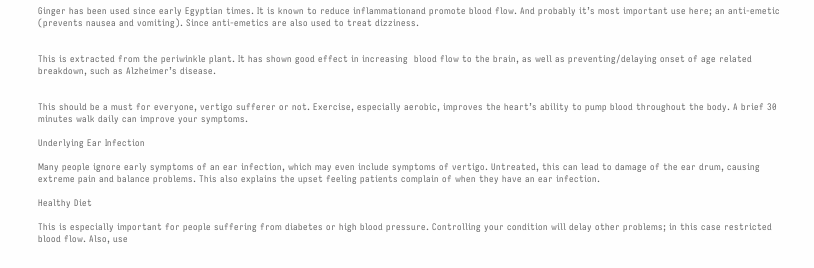Ginger has been used since early Egyptian times. It is known to reduce inflammationand promote blood flow. And probably it’s most important use here; an anti-emetic (prevents nausea and vomiting). Since anti-emetics are also used to treat dizziness.


This is extracted from the periwinkle plant. It has shown good effect in increasing  blood flow to the brain, as well as preventing/delaying onset of age related breakdown, such as Alzheimer’s disease.


This should be a must for everyone, vertigo sufferer or not. Exercise, especially aerobic, improves the heart’s ability to pump blood throughout the body. A brief 30 minutes walk daily can improve your symptoms.

Underlying Ear Infection

Many people ignore early symptoms of an ear infection, which may even include symptoms of vertigo. Untreated, this can lead to damage of the ear drum, causing extreme pain and balance problems. This also explains the upset feeling patients complain of when they have an ear infection.

Healthy Diet

This is especially important for people suffering from diabetes or high blood pressure. Controlling your condition will delay other problems; in this case restricted blood flow. Also, use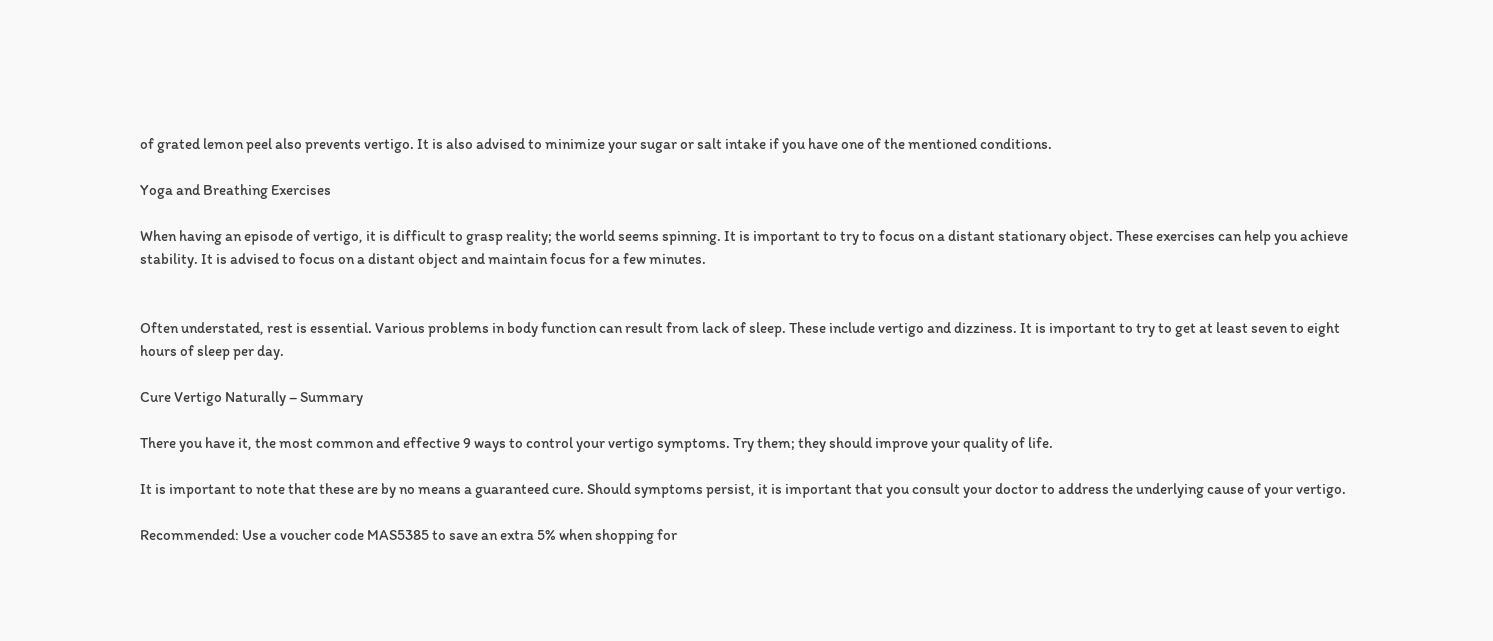of grated lemon peel also prevents vertigo. It is also advised to minimize your sugar or salt intake if you have one of the mentioned conditions.

Yoga and Breathing Exercises

When having an episode of vertigo, it is difficult to grasp reality; the world seems spinning. It is important to try to focus on a distant stationary object. These exercises can help you achieve stability. It is advised to focus on a distant object and maintain focus for a few minutes.


Often understated, rest is essential. Various problems in body function can result from lack of sleep. These include vertigo and dizziness. It is important to try to get at least seven to eight hours of sleep per day.

Cure Vertigo Naturally – Summary

There you have it, the most common and effective 9 ways to control your vertigo symptoms. Try them; they should improve your quality of life.

It is important to note that these are by no means a guaranteed cure. Should symptoms persist, it is important that you consult your doctor to address the underlying cause of your vertigo.

Recommended: Use a voucher code MAS5385 to save an extra 5% when shopping for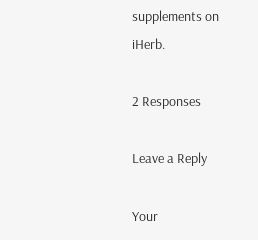supplements on iHerb.

2 Responses

Leave a Reply

Your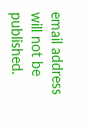email address will not be published.